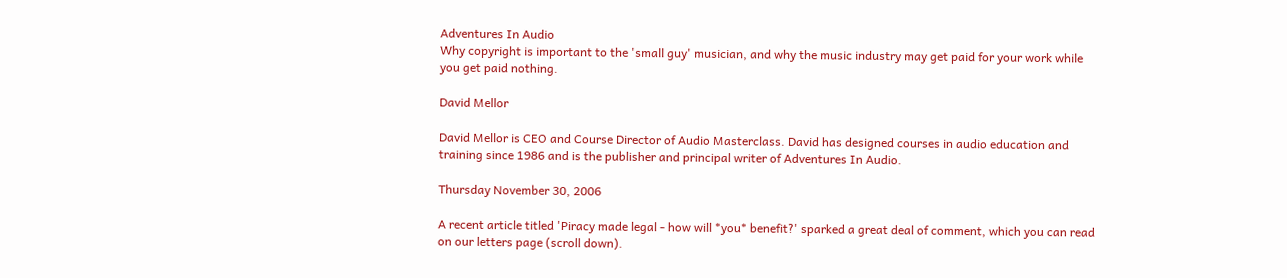Adventures In Audio
Why copyright is important to the 'small guy' musician, and why the music industry may get paid for your work while you get paid nothing.

David Mellor

David Mellor is CEO and Course Director of Audio Masterclass. David has designed courses in audio education and training since 1986 and is the publisher and principal writer of Adventures In Audio.

Thursday November 30, 2006

A recent article titled 'Piracy made legal - how will *you* benefit?' sparked a great deal of comment, which you can read on our letters page (scroll down).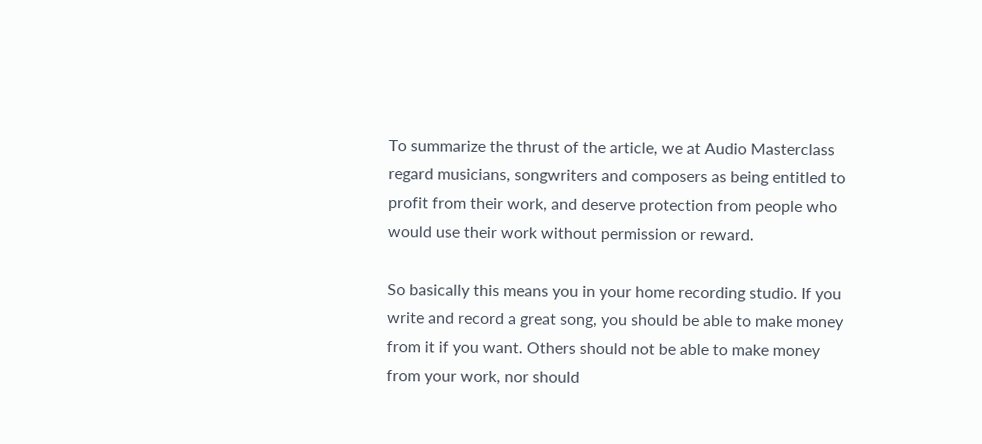To summarize the thrust of the article, we at Audio Masterclass regard musicians, songwriters and composers as being entitled to profit from their work, and deserve protection from people who would use their work without permission or reward.

So basically this means you in your home recording studio. If you write and record a great song, you should be able to make money from it if you want. Others should not be able to make money from your work, nor should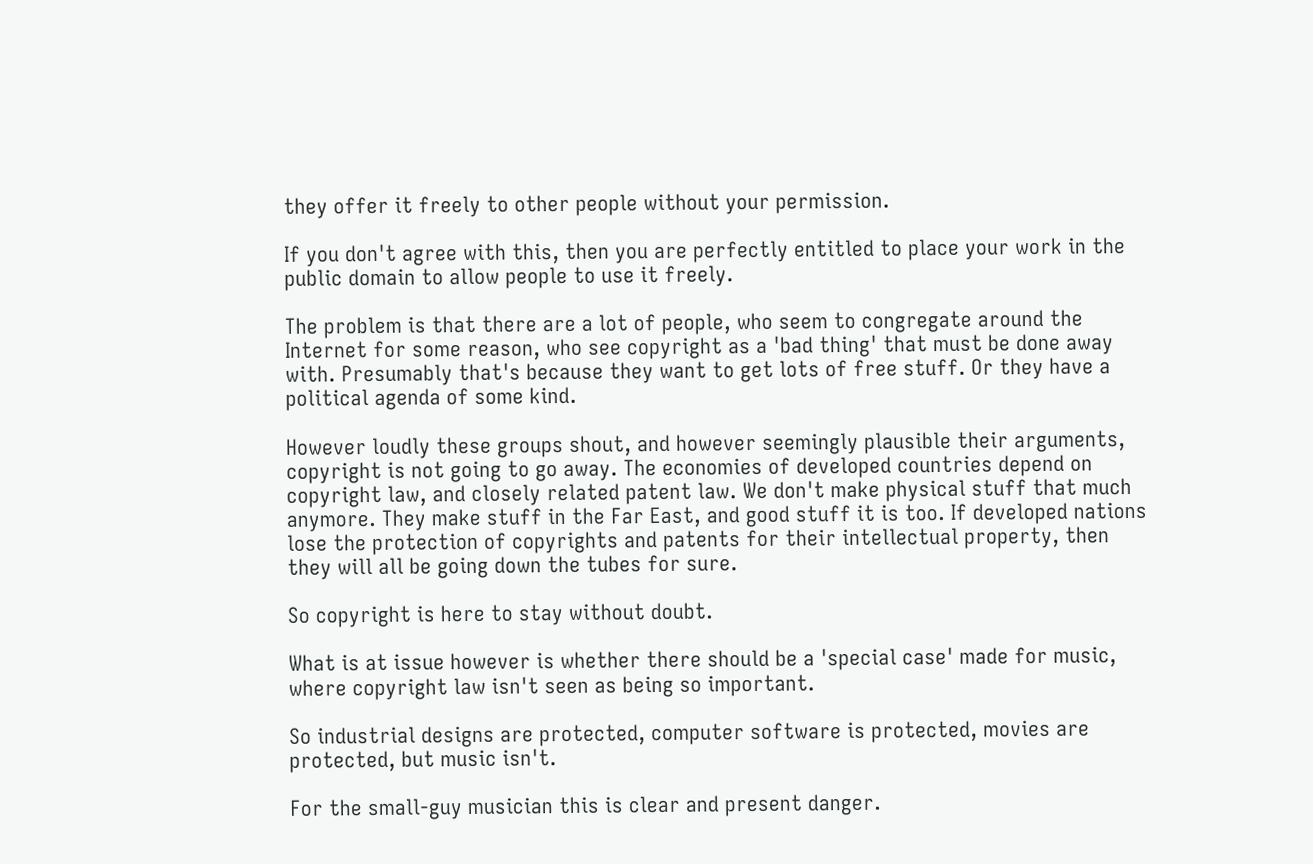they offer it freely to other people without your permission.

If you don't agree with this, then you are perfectly entitled to place your work in the public domain to allow people to use it freely.

The problem is that there are a lot of people, who seem to congregate around the Internet for some reason, who see copyright as a 'bad thing' that must be done away with. Presumably that's because they want to get lots of free stuff. Or they have a political agenda of some kind.

However loudly these groups shout, and however seemingly plausible their arguments, copyright is not going to go away. The economies of developed countries depend on copyright law, and closely related patent law. We don't make physical stuff that much anymore. They make stuff in the Far East, and good stuff it is too. If developed nations lose the protection of copyrights and patents for their intellectual property, then they will all be going down the tubes for sure.

So copyright is here to stay without doubt.

What is at issue however is whether there should be a 'special case' made for music, where copyright law isn't seen as being so important.

So industrial designs are protected, computer software is protected, movies are protected, but music isn't.

For the small-guy musician this is clear and present danger.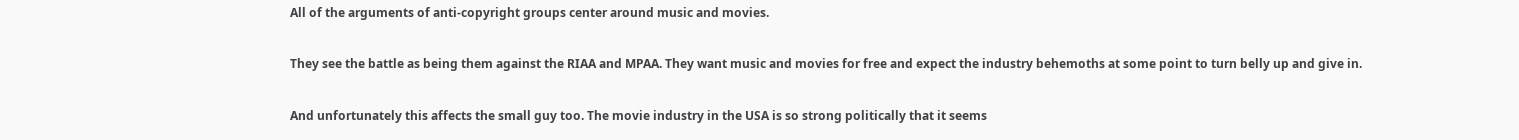All of the arguments of anti-copyright groups center around music and movies.

They see the battle as being them against the RIAA and MPAA. They want music and movies for free and expect the industry behemoths at some point to turn belly up and give in.

And unfortunately this affects the small guy too. The movie industry in the USA is so strong politically that it seems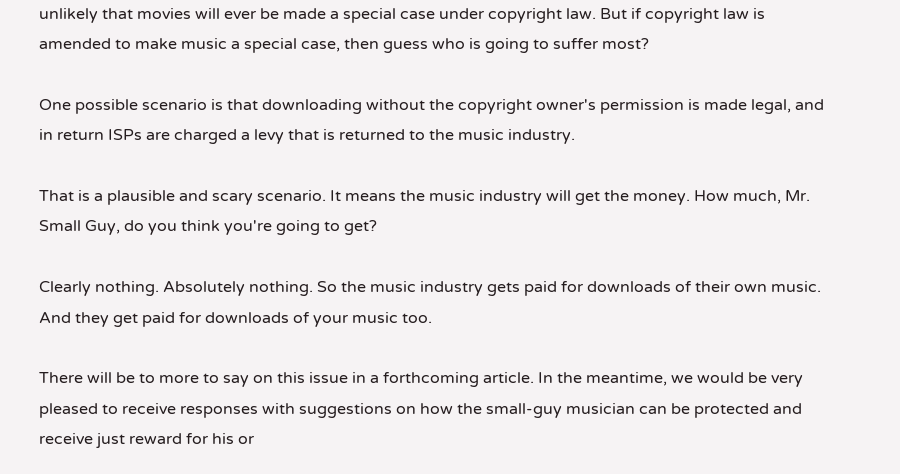unlikely that movies will ever be made a special case under copyright law. But if copyright law is amended to make music a special case, then guess who is going to suffer most?

One possible scenario is that downloading without the copyright owner's permission is made legal, and in return ISPs are charged a levy that is returned to the music industry.

That is a plausible and scary scenario. It means the music industry will get the money. How much, Mr. Small Guy, do you think you're going to get?

Clearly nothing. Absolutely nothing. So the music industry gets paid for downloads of their own music. And they get paid for downloads of your music too.

There will be to more to say on this issue in a forthcoming article. In the meantime, we would be very pleased to receive responses with suggestions on how the small-guy musician can be protected and receive just reward for his or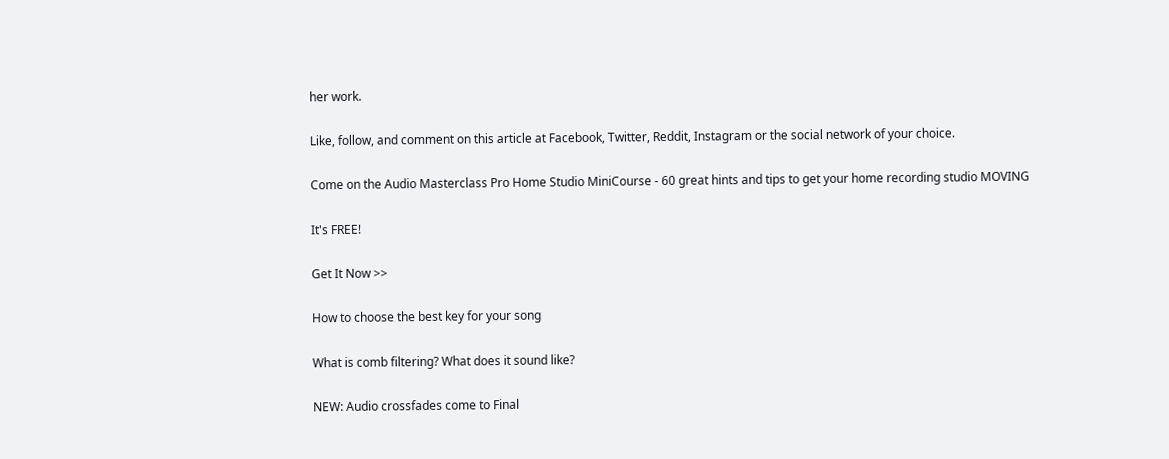her work.

Like, follow, and comment on this article at Facebook, Twitter, Reddit, Instagram or the social network of your choice.

Come on the Audio Masterclass Pro Home Studio MiniCourse - 60 great hints and tips to get your home recording studio MOVING

It's FREE!

Get It Now >>

How to choose the best key for your song

What is comb filtering? What does it sound like?

NEW: Audio crossfades come to Final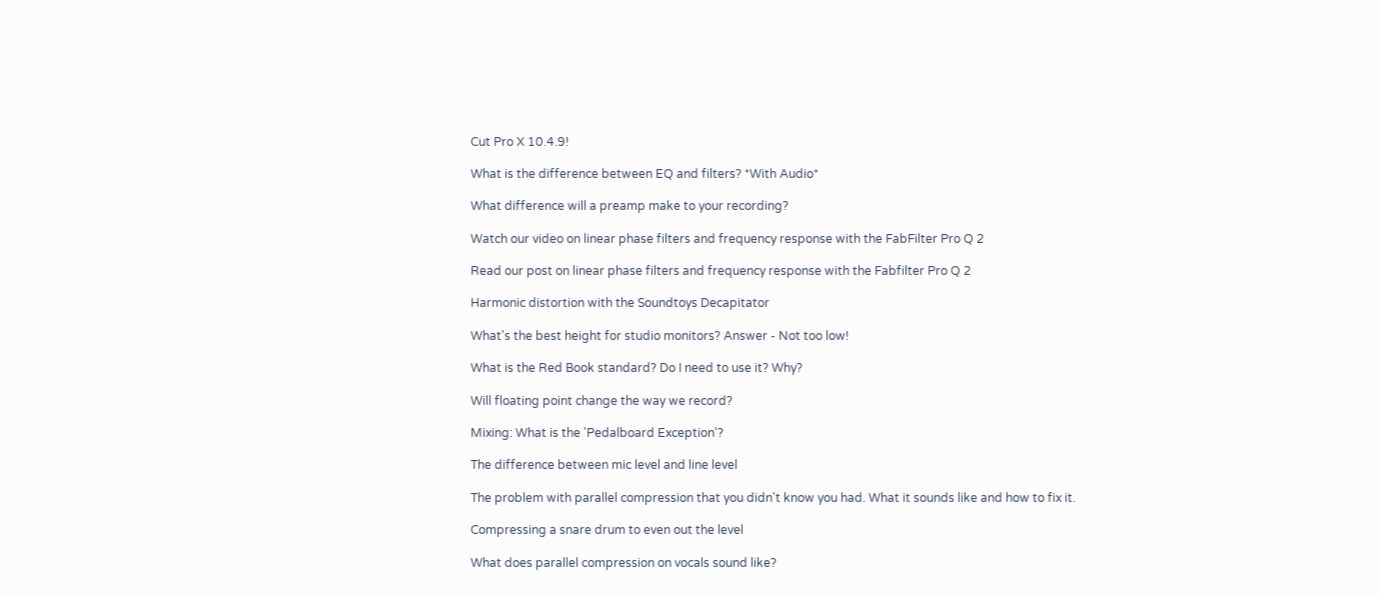Cut Pro X 10.4.9!

What is the difference between EQ and filters? *With Audio*

What difference will a preamp make to your recording?

Watch our video on linear phase filters and frequency response with the FabFilter Pro Q 2

Read our post on linear phase filters and frequency response with the Fabfilter Pro Q 2

Harmonic distortion with the Soundtoys Decapitator

What's the best height for studio monitors? Answer - Not too low!

What is the Red Book standard? Do I need to use it? Why?

Will floating point change the way we record?

Mixing: What is the 'Pedalboard Exception'?

The difference between mic level and line level

The problem with parallel compression that you didn't know you had. What it sounds like and how to fix it.

Compressing a snare drum to even out the level

What does parallel compression on vocals sound like?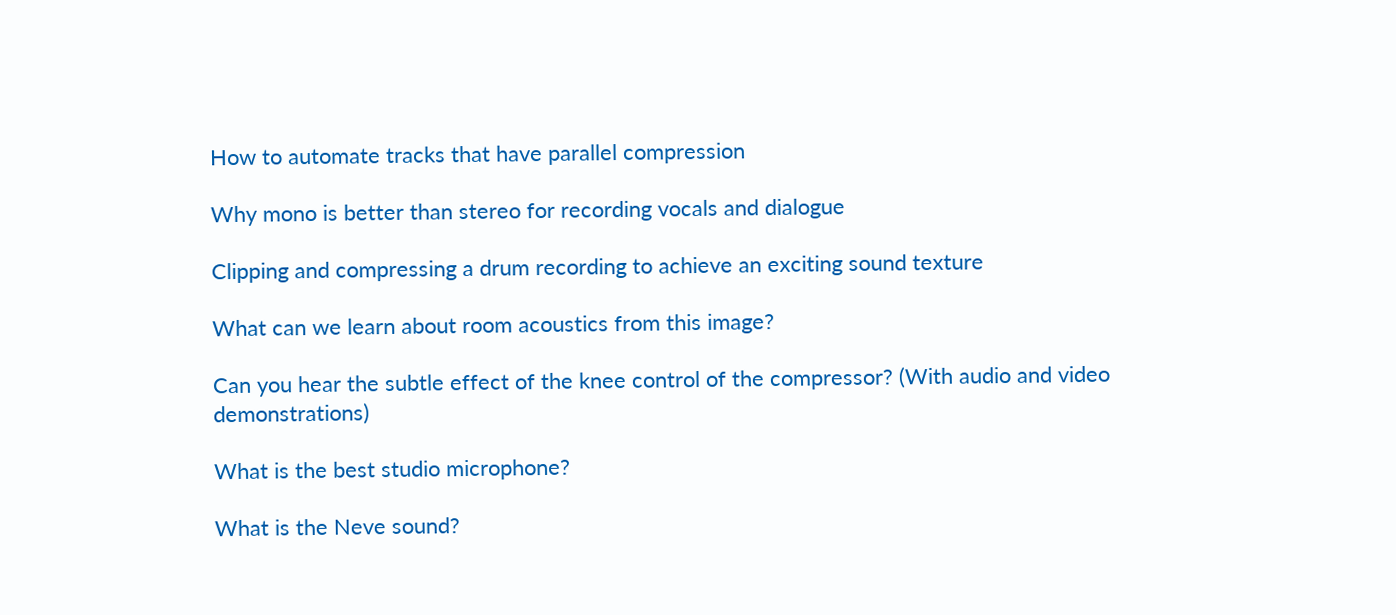How to automate tracks that have parallel compression

Why mono is better than stereo for recording vocals and dialogue

Clipping and compressing a drum recording to achieve an exciting sound texture

What can we learn about room acoustics from this image?

Can you hear the subtle effect of the knee control of the compressor? (With audio and video demonstrations)

What is the best studio microphone?

What is the Neve sound?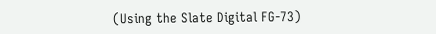(Using the Slate Digital FG-73)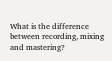What is the difference between recording, mixing and mastering?